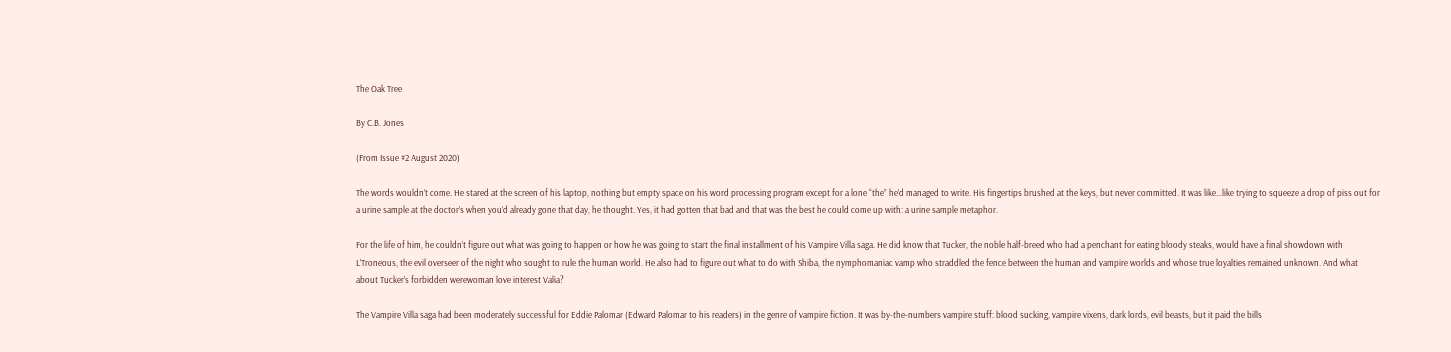The Oak Tree

By C.B. Jones

(From Issue #2 August 2020)

The words wouldn’t come. He stared at the screen of his laptop, nothing but empty space on his word processing program except for a lone “the” he’d managed to write. His fingertips brushed at the keys, but never committed. It was like…like trying to squeeze a drop of piss out for a urine sample at the doctor’s when you’d already gone that day, he thought. Yes, it had gotten that bad and that was the best he could come up with: a urine sample metaphor.

For the life of him, he couldn’t figure out what was going to happen or how he was going to start the final installment of his Vampire Villa saga. He did know that Tucker, the noble half-breed who had a penchant for eating bloody steaks, would have a final showdown with L’Troneous, the evil overseer of the night who sought to rule the human world. He also had to figure out what to do with Shiba, the nymphomaniac vamp who straddled the fence between the human and vampire worlds and whose true loyalties remained unknown. And what about Tucker’s forbidden werewoman love interest Valia?

The Vampire Villa saga had been moderately successful for Eddie Palomar (Edward Palomar to his readers) in the genre of vampire fiction. It was by-the-numbers vampire stuff: blood sucking, vampire vixens, dark lords, evil beasts, but it paid the bills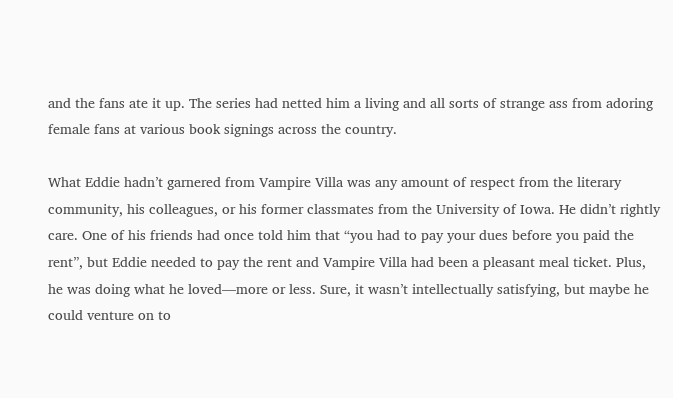and the fans ate it up. The series had netted him a living and all sorts of strange ass from adoring female fans at various book signings across the country.

What Eddie hadn’t garnered from Vampire Villa was any amount of respect from the literary community, his colleagues, or his former classmates from the University of Iowa. He didn’t rightly care. One of his friends had once told him that “you had to pay your dues before you paid the rent”, but Eddie needed to pay the rent and Vampire Villa had been a pleasant meal ticket. Plus, he was doing what he loved—more or less. Sure, it wasn’t intellectually satisfying, but maybe he could venture on to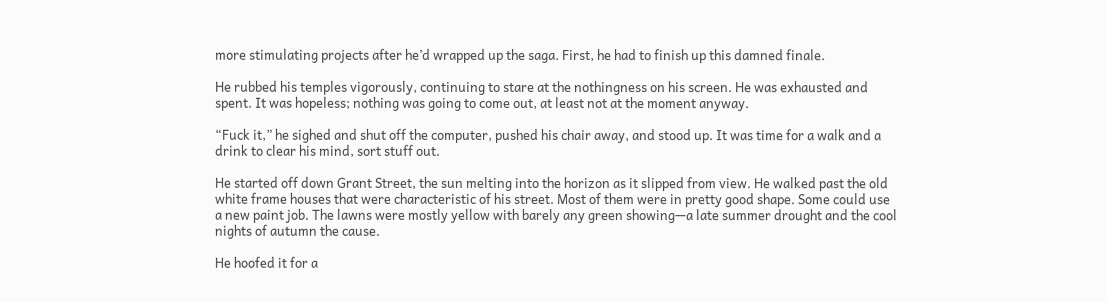more stimulating projects after he’d wrapped up the saga. First, he had to finish up this damned finale.

He rubbed his temples vigorously, continuing to stare at the nothingness on his screen. He was exhausted and spent. It was hopeless; nothing was going to come out, at least not at the moment anyway.

“Fuck it,” he sighed and shut off the computer, pushed his chair away, and stood up. It was time for a walk and a drink to clear his mind, sort stuff out.

He started off down Grant Street, the sun melting into the horizon as it slipped from view. He walked past the old white frame houses that were characteristic of his street. Most of them were in pretty good shape. Some could use a new paint job. The lawns were mostly yellow with barely any green showing—a late summer drought and the cool nights of autumn the cause.

He hoofed it for a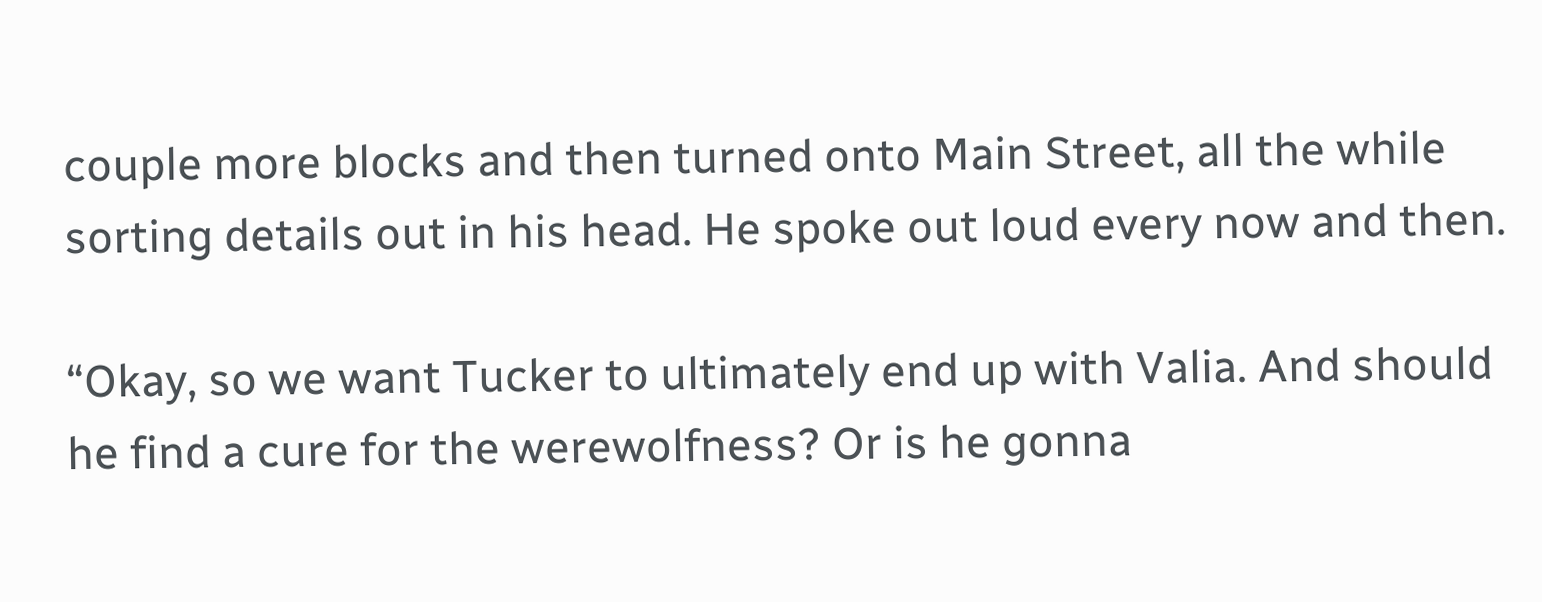couple more blocks and then turned onto Main Street, all the while sorting details out in his head. He spoke out loud every now and then.

“Okay, so we want Tucker to ultimately end up with Valia. And should he find a cure for the werewolfness? Or is he gonna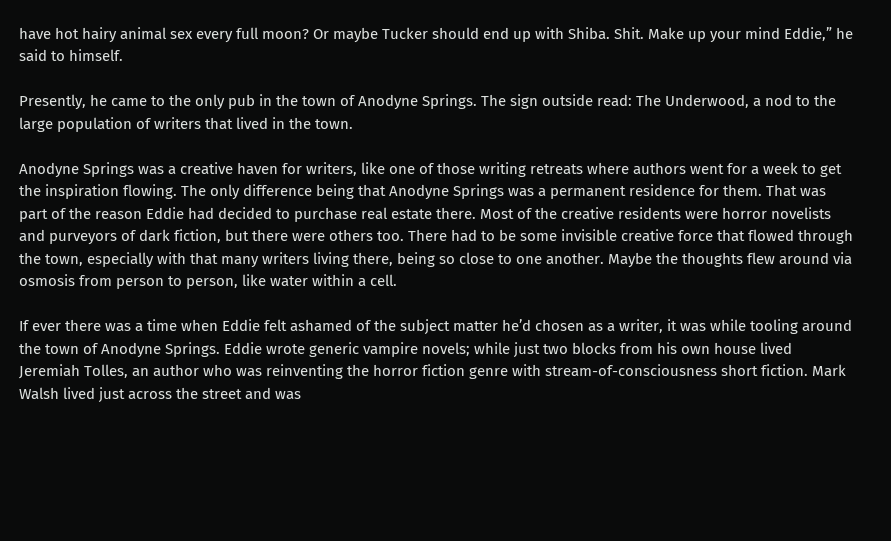have hot hairy animal sex every full moon? Or maybe Tucker should end up with Shiba. Shit. Make up your mind Eddie,” he said to himself.

Presently, he came to the only pub in the town of Anodyne Springs. The sign outside read: The Underwood, a nod to the large population of writers that lived in the town.

Anodyne Springs was a creative haven for writers, like one of those writing retreats where authors went for a week to get the inspiration flowing. The only difference being that Anodyne Springs was a permanent residence for them. That was part of the reason Eddie had decided to purchase real estate there. Most of the creative residents were horror novelists and purveyors of dark fiction, but there were others too. There had to be some invisible creative force that flowed through the town, especially with that many writers living there, being so close to one another. Maybe the thoughts flew around via osmosis from person to person, like water within a cell.

If ever there was a time when Eddie felt ashamed of the subject matter he’d chosen as a writer, it was while tooling around the town of Anodyne Springs. Eddie wrote generic vampire novels; while just two blocks from his own house lived Jeremiah Tolles, an author who was reinventing the horror fiction genre with stream-of-consciousness short fiction. Mark Walsh lived just across the street and was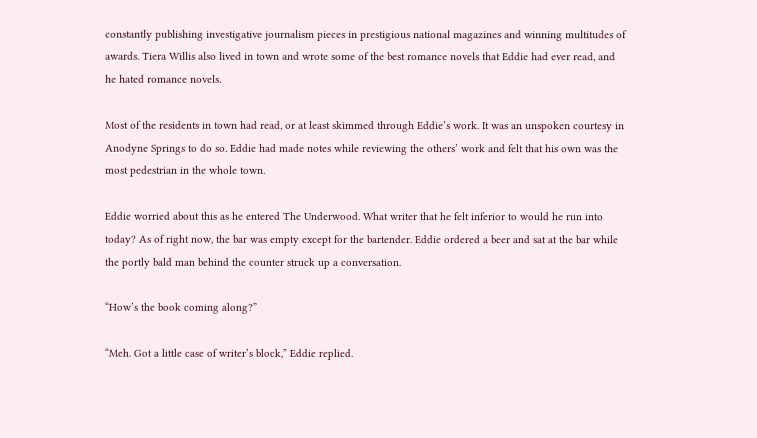constantly publishing investigative journalism pieces in prestigious national magazines and winning multitudes of awards. Tiera Willis also lived in town and wrote some of the best romance novels that Eddie had ever read, and he hated romance novels.

Most of the residents in town had read, or at least skimmed through Eddie’s work. It was an unspoken courtesy in Anodyne Springs to do so. Eddie had made notes while reviewing the others’ work and felt that his own was the most pedestrian in the whole town.

Eddie worried about this as he entered The Underwood. What writer that he felt inferior to would he run into today? As of right now, the bar was empty except for the bartender. Eddie ordered a beer and sat at the bar while the portly bald man behind the counter struck up a conversation.

“How’s the book coming along?”

“Meh. Got a little case of writer’s block,” Eddie replied.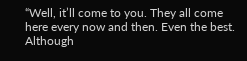“Well, it’ll come to you. They all come here every now and then. Even the best. Although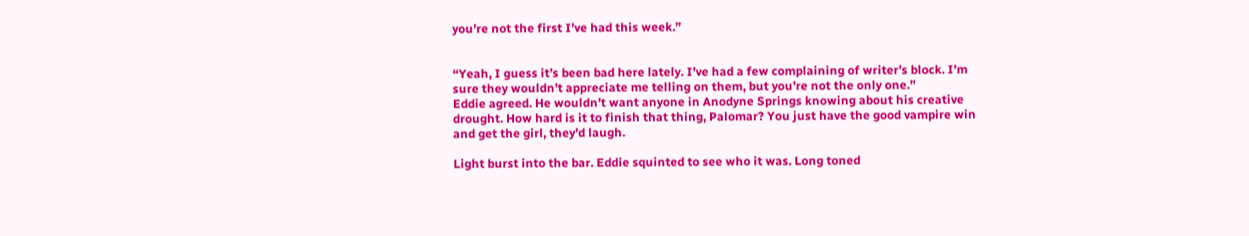you’re not the first I’ve had this week.”


“Yeah, I guess it’s been bad here lately. I’ve had a few complaining of writer’s block. I’m sure they wouldn’t appreciate me telling on them, but you’re not the only one.”
Eddie agreed. He wouldn’t want anyone in Anodyne Springs knowing about his creative drought. How hard is it to finish that thing, Palomar? You just have the good vampire win and get the girl, they’d laugh.

Light burst into the bar. Eddie squinted to see who it was. Long toned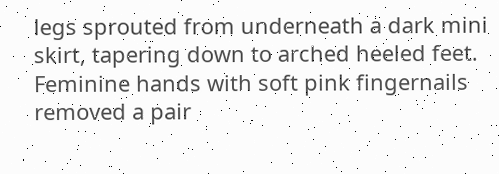legs sprouted from underneath a dark mini skirt, tapering down to arched heeled feet. Feminine hands with soft pink fingernails removed a pair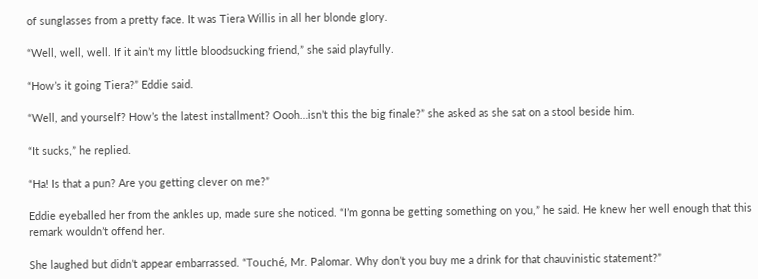of sunglasses from a pretty face. It was Tiera Willis in all her blonde glory.

“Well, well, well. If it ain’t my little bloodsucking friend,” she said playfully.

“How’s it going Tiera?” Eddie said.

“Well, and yourself? How’s the latest installment? Oooh…isn’t this the big finale?” she asked as she sat on a stool beside him.

“It sucks,” he replied.

“Ha! Is that a pun? Are you getting clever on me?”

Eddie eyeballed her from the ankles up, made sure she noticed. “I’m gonna be getting something on you,” he said. He knew her well enough that this remark wouldn’t offend her.

She laughed but didn’t appear embarrassed. “Touché, Mr. Palomar. Why don’t you buy me a drink for that chauvinistic statement?”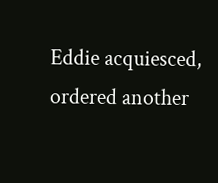Eddie acquiesced, ordered another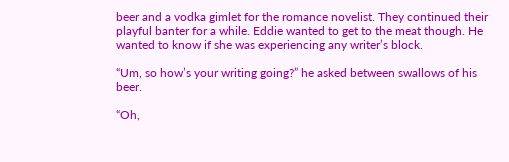beer and a vodka gimlet for the romance novelist. They continued their playful banter for a while. Eddie wanted to get to the meat though. He wanted to know if she was experiencing any writer’s block.

“Um, so how’s your writing going?” he asked between swallows of his beer.

“Oh,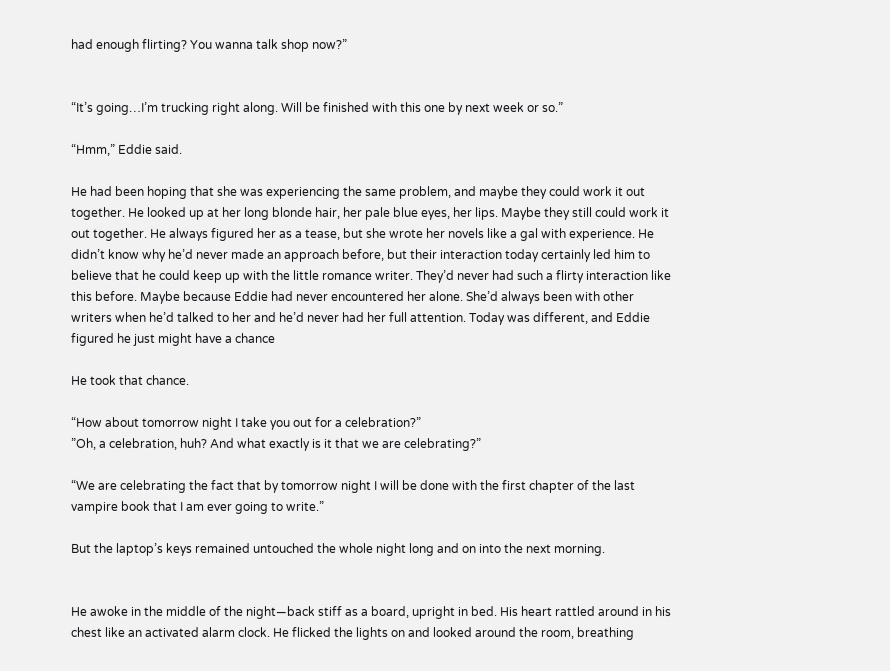had enough flirting? You wanna talk shop now?”


“It’s going…I’m trucking right along. Will be finished with this one by next week or so.”

“Hmm,” Eddie said.

He had been hoping that she was experiencing the same problem, and maybe they could work it out together. He looked up at her long blonde hair, her pale blue eyes, her lips. Maybe they still could work it out together. He always figured her as a tease, but she wrote her novels like a gal with experience. He didn’t know why he’d never made an approach before, but their interaction today certainly led him to believe that he could keep up with the little romance writer. They’d never had such a flirty interaction like this before. Maybe because Eddie had never encountered her alone. She’d always been with other writers when he’d talked to her and he’d never had her full attention. Today was different, and Eddie figured he just might have a chance

He took that chance.

“How about tomorrow night I take you out for a celebration?”
”Oh, a celebration, huh? And what exactly is it that we are celebrating?”

“We are celebrating the fact that by tomorrow night I will be done with the first chapter of the last vampire book that I am ever going to write.”

But the laptop’s keys remained untouched the whole night long and on into the next morning.


He awoke in the middle of the night—back stiff as a board, upright in bed. His heart rattled around in his chest like an activated alarm clock. He flicked the lights on and looked around the room, breathing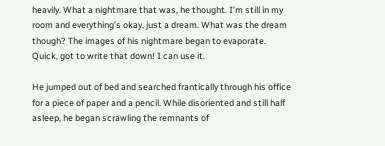heavily. What a nightmare that was, he thought. I’m still in my room and everything’s okay, just a dream. What was the dream though? The images of his nightmare began to evaporate. Quick, got to write that down! I can use it.

He jumped out of bed and searched frantically through his office for a piece of paper and a pencil. While disoriented and still half asleep, he began scrawling the remnants of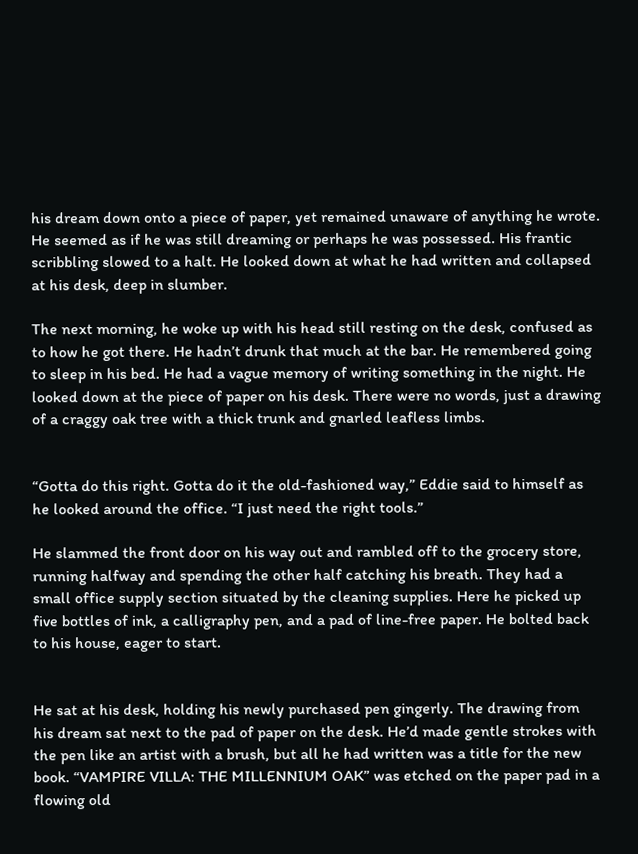his dream down onto a piece of paper, yet remained unaware of anything he wrote. He seemed as if he was still dreaming or perhaps he was possessed. His frantic scribbling slowed to a halt. He looked down at what he had written and collapsed at his desk, deep in slumber.

The next morning, he woke up with his head still resting on the desk, confused as to how he got there. He hadn’t drunk that much at the bar. He remembered going to sleep in his bed. He had a vague memory of writing something in the night. He looked down at the piece of paper on his desk. There were no words, just a drawing of a craggy oak tree with a thick trunk and gnarled leafless limbs.


“Gotta do this right. Gotta do it the old-fashioned way,” Eddie said to himself as he looked around the office. “I just need the right tools.”

He slammed the front door on his way out and rambled off to the grocery store, running halfway and spending the other half catching his breath. They had a small office supply section situated by the cleaning supplies. Here he picked up five bottles of ink, a calligraphy pen, and a pad of line-free paper. He bolted back to his house, eager to start.


He sat at his desk, holding his newly purchased pen gingerly. The drawing from his dream sat next to the pad of paper on the desk. He’d made gentle strokes with the pen like an artist with a brush, but all he had written was a title for the new book. “VAMPIRE VILLA: THE MILLENNIUM OAK” was etched on the paper pad in a flowing old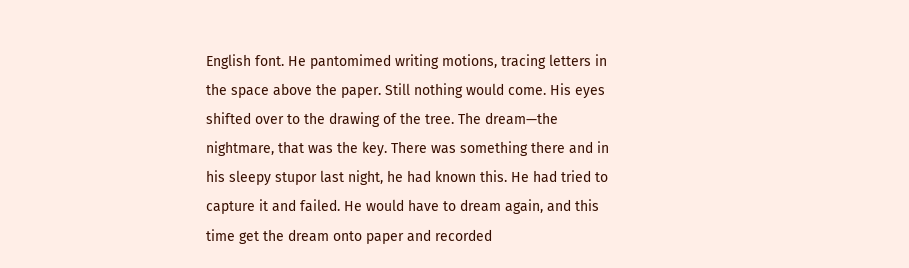English font. He pantomimed writing motions, tracing letters in the space above the paper. Still nothing would come. His eyes shifted over to the drawing of the tree. The dream—the nightmare, that was the key. There was something there and in his sleepy stupor last night, he had known this. He had tried to capture it and failed. He would have to dream again, and this time get the dream onto paper and recorded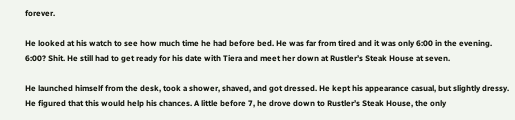forever.

He looked at his watch to see how much time he had before bed. He was far from tired and it was only 6:00 in the evening. 6:00? Shit. He still had to get ready for his date with Tiera and meet her down at Rustler’s Steak House at seven.

He launched himself from the desk, took a shower, shaved, and got dressed. He kept his appearance casual, but slightly dressy. He figured that this would help his chances. A little before 7, he drove down to Rustler’s Steak House, the only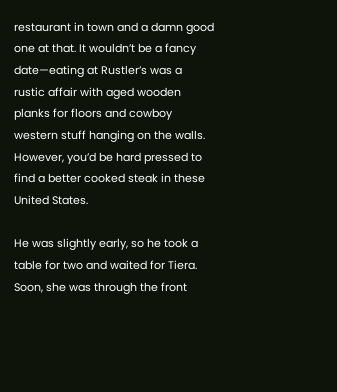restaurant in town and a damn good one at that. It wouldn’t be a fancy date—eating at Rustler’s was a rustic affair with aged wooden planks for floors and cowboy western stuff hanging on the walls. However, you’d be hard pressed to find a better cooked steak in these United States.

He was slightly early, so he took a table for two and waited for Tiera. Soon, she was through the front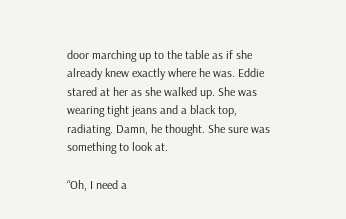door marching up to the table as if she already knew exactly where he was. Eddie stared at her as she walked up. She was wearing tight jeans and a black top, radiating. Damn, he thought. She sure was something to look at.

“Oh, I need a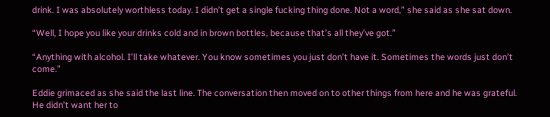drink. I was absolutely worthless today. I didn’t get a single fucking thing done. Not a word,” she said as she sat down.

“Well, I hope you like your drinks cold and in brown bottles, because that’s all they’ve got.”

“Anything with alcohol. I’ll take whatever. You know sometimes you just don’t have it. Sometimes the words just don’t come.”

Eddie grimaced as she said the last line. The conversation then moved on to other things from here and he was grateful. He didn’t want her to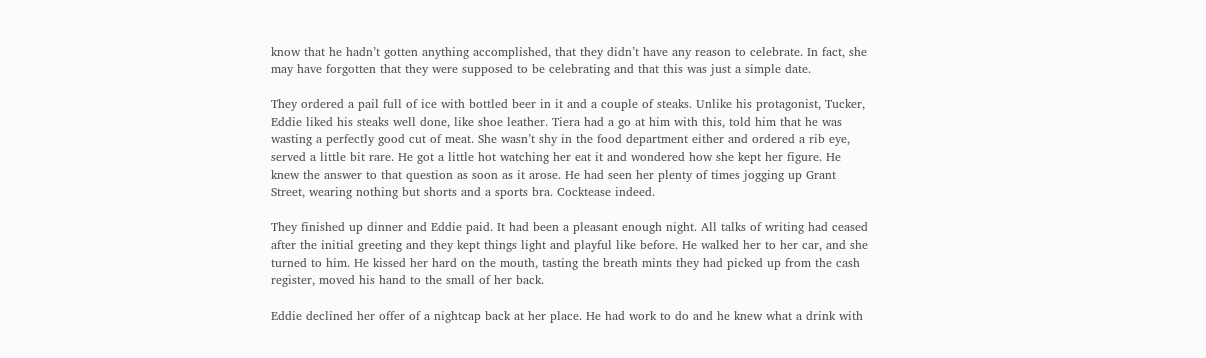know that he hadn’t gotten anything accomplished, that they didn’t have any reason to celebrate. In fact, she may have forgotten that they were supposed to be celebrating and that this was just a simple date.

They ordered a pail full of ice with bottled beer in it and a couple of steaks. Unlike his protagonist, Tucker, Eddie liked his steaks well done, like shoe leather. Tiera had a go at him with this, told him that he was wasting a perfectly good cut of meat. She wasn’t shy in the food department either and ordered a rib eye, served a little bit rare. He got a little hot watching her eat it and wondered how she kept her figure. He knew the answer to that question as soon as it arose. He had seen her plenty of times jogging up Grant Street, wearing nothing but shorts and a sports bra. Cocktease indeed.

They finished up dinner and Eddie paid. It had been a pleasant enough night. All talks of writing had ceased after the initial greeting and they kept things light and playful like before. He walked her to her car, and she turned to him. He kissed her hard on the mouth, tasting the breath mints they had picked up from the cash register, moved his hand to the small of her back.

Eddie declined her offer of a nightcap back at her place. He had work to do and he knew what a drink with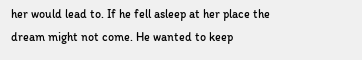her would lead to. If he fell asleep at her place the dream might not come. He wanted to keep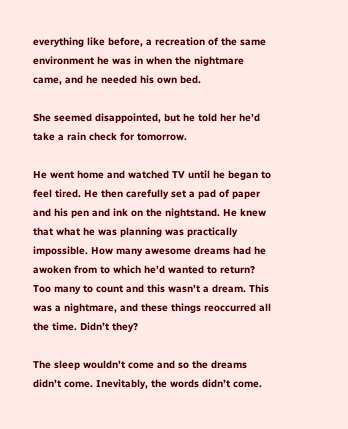everything like before, a recreation of the same environment he was in when the nightmare came, and he needed his own bed.

She seemed disappointed, but he told her he’d take a rain check for tomorrow.

He went home and watched TV until he began to feel tired. He then carefully set a pad of paper and his pen and ink on the nightstand. He knew that what he was planning was practically impossible. How many awesome dreams had he awoken from to which he’d wanted to return? Too many to count and this wasn’t a dream. This was a nightmare, and these things reoccurred all the time. Didn’t they?

The sleep wouldn’t come and so the dreams didn’t come. Inevitably, the words didn’t come.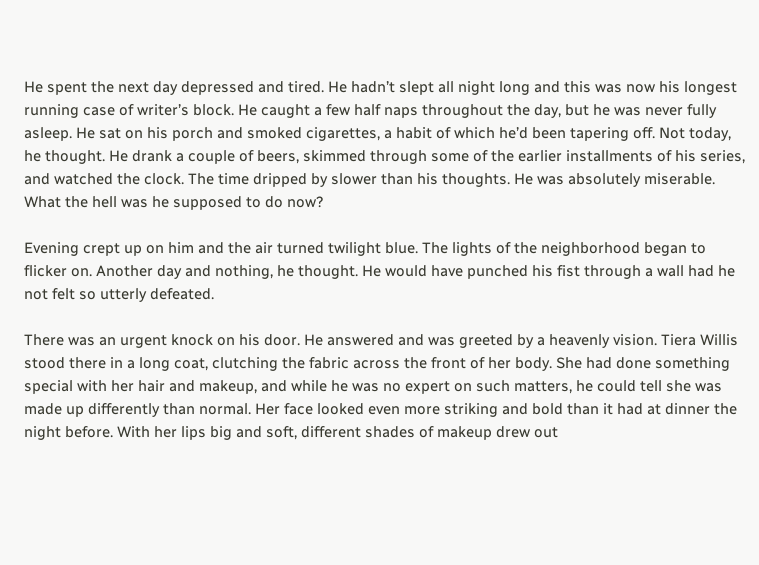He spent the next day depressed and tired. He hadn’t slept all night long and this was now his longest running case of writer’s block. He caught a few half naps throughout the day, but he was never fully asleep. He sat on his porch and smoked cigarettes, a habit of which he’d been tapering off. Not today, he thought. He drank a couple of beers, skimmed through some of the earlier installments of his series, and watched the clock. The time dripped by slower than his thoughts. He was absolutely miserable. What the hell was he supposed to do now?

Evening crept up on him and the air turned twilight blue. The lights of the neighborhood began to flicker on. Another day and nothing, he thought. He would have punched his fist through a wall had he not felt so utterly defeated.

There was an urgent knock on his door. He answered and was greeted by a heavenly vision. Tiera Willis stood there in a long coat, clutching the fabric across the front of her body. She had done something special with her hair and makeup, and while he was no expert on such matters, he could tell she was made up differently than normal. Her face looked even more striking and bold than it had at dinner the night before. With her lips big and soft, different shades of makeup drew out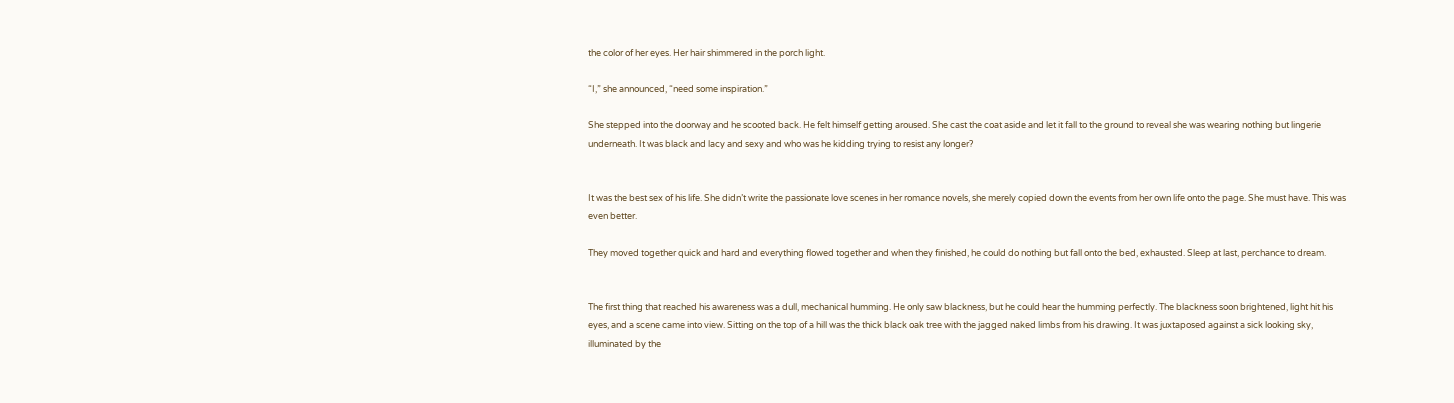the color of her eyes. Her hair shimmered in the porch light.

“I,” she announced, “need some inspiration.”

She stepped into the doorway and he scooted back. He felt himself getting aroused. She cast the coat aside and let it fall to the ground to reveal she was wearing nothing but lingerie underneath. It was black and lacy and sexy and who was he kidding trying to resist any longer?


It was the best sex of his life. She didn’t write the passionate love scenes in her romance novels, she merely copied down the events from her own life onto the page. She must have. This was even better.

They moved together quick and hard and everything flowed together and when they finished, he could do nothing but fall onto the bed, exhausted. Sleep at last, perchance to dream.


The first thing that reached his awareness was a dull, mechanical humming. He only saw blackness, but he could hear the humming perfectly. The blackness soon brightened, light hit his eyes, and a scene came into view. Sitting on the top of a hill was the thick black oak tree with the jagged naked limbs from his drawing. It was juxtaposed against a sick looking sky, illuminated by the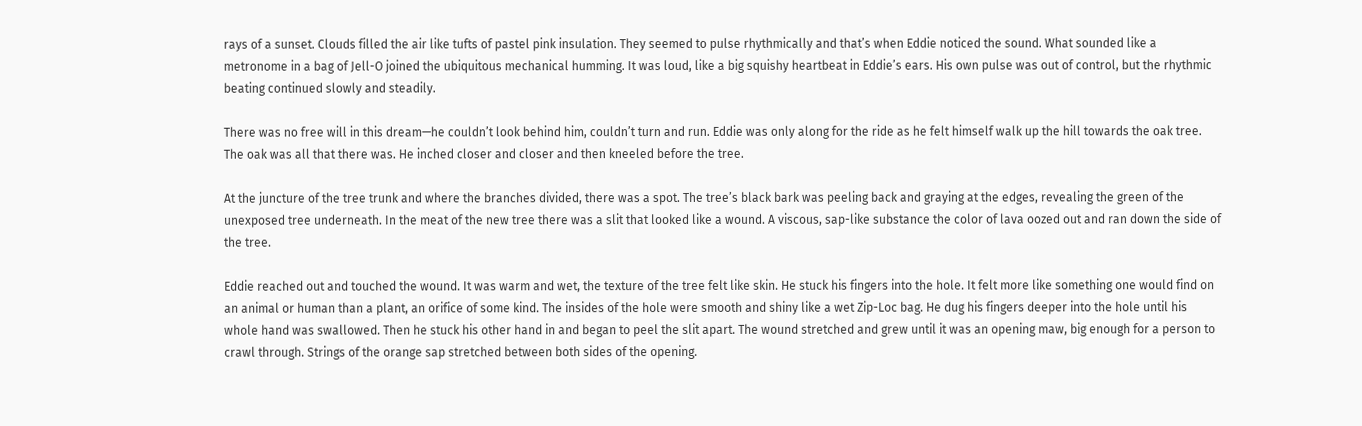rays of a sunset. Clouds filled the air like tufts of pastel pink insulation. They seemed to pulse rhythmically and that’s when Eddie noticed the sound. What sounded like a metronome in a bag of Jell-O joined the ubiquitous mechanical humming. It was loud, like a big squishy heartbeat in Eddie’s ears. His own pulse was out of control, but the rhythmic beating continued slowly and steadily.

There was no free will in this dream—he couldn’t look behind him, couldn’t turn and run. Eddie was only along for the ride as he felt himself walk up the hill towards the oak tree. The oak was all that there was. He inched closer and closer and then kneeled before the tree.

At the juncture of the tree trunk and where the branches divided, there was a spot. The tree’s black bark was peeling back and graying at the edges, revealing the green of the unexposed tree underneath. In the meat of the new tree there was a slit that looked like a wound. A viscous, sap-like substance the color of lava oozed out and ran down the side of the tree.

Eddie reached out and touched the wound. It was warm and wet, the texture of the tree felt like skin. He stuck his fingers into the hole. It felt more like something one would find on an animal or human than a plant, an orifice of some kind. The insides of the hole were smooth and shiny like a wet Zip-Loc bag. He dug his fingers deeper into the hole until his whole hand was swallowed. Then he stuck his other hand in and began to peel the slit apart. The wound stretched and grew until it was an opening maw, big enough for a person to crawl through. Strings of the orange sap stretched between both sides of the opening.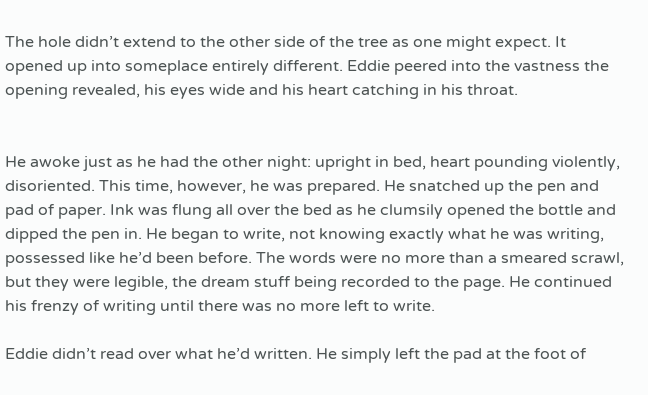The hole didn’t extend to the other side of the tree as one might expect. It opened up into someplace entirely different. Eddie peered into the vastness the opening revealed, his eyes wide and his heart catching in his throat.


He awoke just as he had the other night: upright in bed, heart pounding violently, disoriented. This time, however, he was prepared. He snatched up the pen and pad of paper. Ink was flung all over the bed as he clumsily opened the bottle and dipped the pen in. He began to write, not knowing exactly what he was writing, possessed like he’d been before. The words were no more than a smeared scrawl, but they were legible, the dream stuff being recorded to the page. He continued his frenzy of writing until there was no more left to write.

Eddie didn’t read over what he’d written. He simply left the pad at the foot of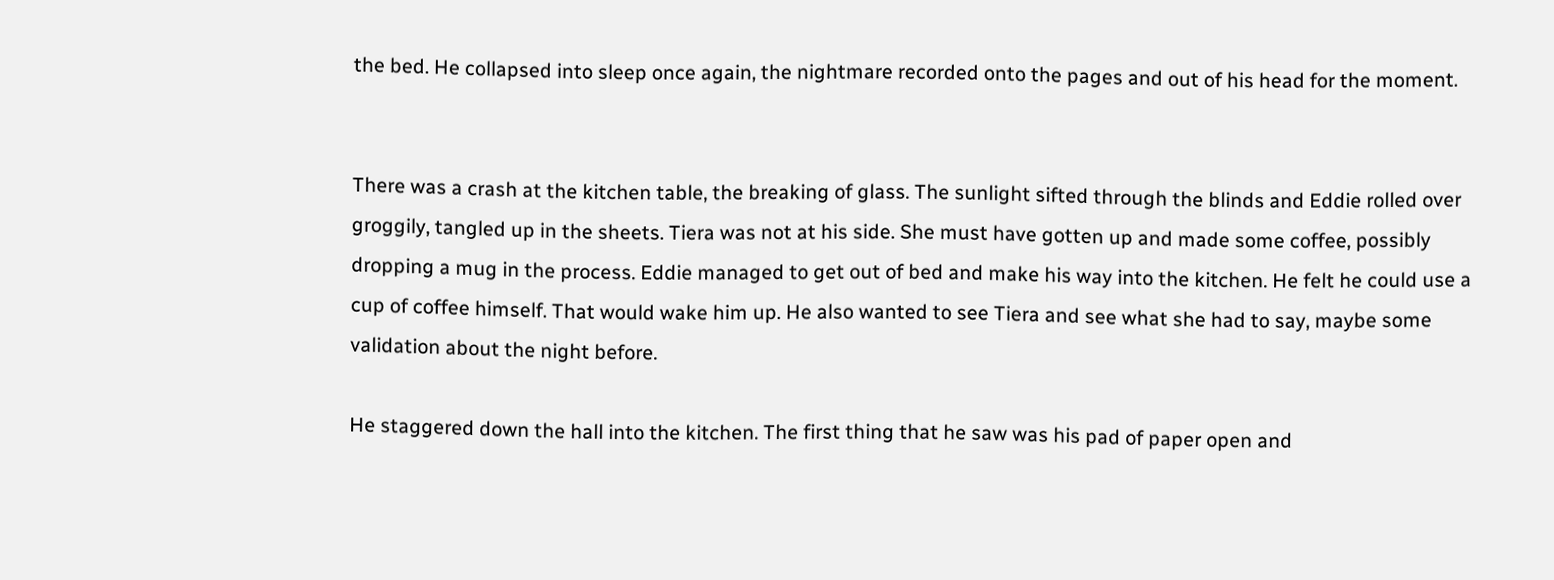the bed. He collapsed into sleep once again, the nightmare recorded onto the pages and out of his head for the moment.


There was a crash at the kitchen table, the breaking of glass. The sunlight sifted through the blinds and Eddie rolled over groggily, tangled up in the sheets. Tiera was not at his side. She must have gotten up and made some coffee, possibly dropping a mug in the process. Eddie managed to get out of bed and make his way into the kitchen. He felt he could use a cup of coffee himself. That would wake him up. He also wanted to see Tiera and see what she had to say, maybe some validation about the night before.

He staggered down the hall into the kitchen. The first thing that he saw was his pad of paper open and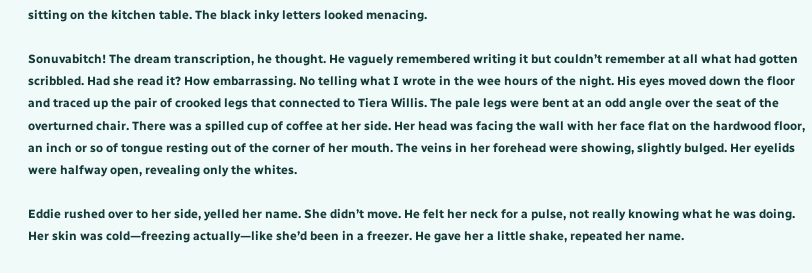sitting on the kitchen table. The black inky letters looked menacing.

Sonuvabitch! The dream transcription, he thought. He vaguely remembered writing it but couldn’t remember at all what had gotten scribbled. Had she read it? How embarrassing. No telling what I wrote in the wee hours of the night. His eyes moved down the floor and traced up the pair of crooked legs that connected to Tiera Willis. The pale legs were bent at an odd angle over the seat of the overturned chair. There was a spilled cup of coffee at her side. Her head was facing the wall with her face flat on the hardwood floor, an inch or so of tongue resting out of the corner of her mouth. The veins in her forehead were showing, slightly bulged. Her eyelids were halfway open, revealing only the whites.

Eddie rushed over to her side, yelled her name. She didn’t move. He felt her neck for a pulse, not really knowing what he was doing. Her skin was cold—freezing actually—like she’d been in a freezer. He gave her a little shake, repeated her name.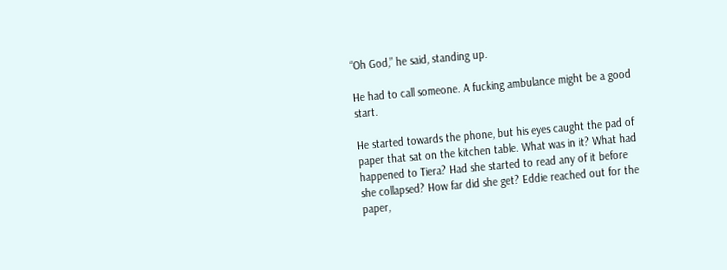“Oh God,” he said, standing up.

He had to call someone. A fucking ambulance might be a good start.

He started towards the phone, but his eyes caught the pad of paper that sat on the kitchen table. What was in it? What had happened to Tiera? Had she started to read any of it before she collapsed? How far did she get? Eddie reached out for the paper,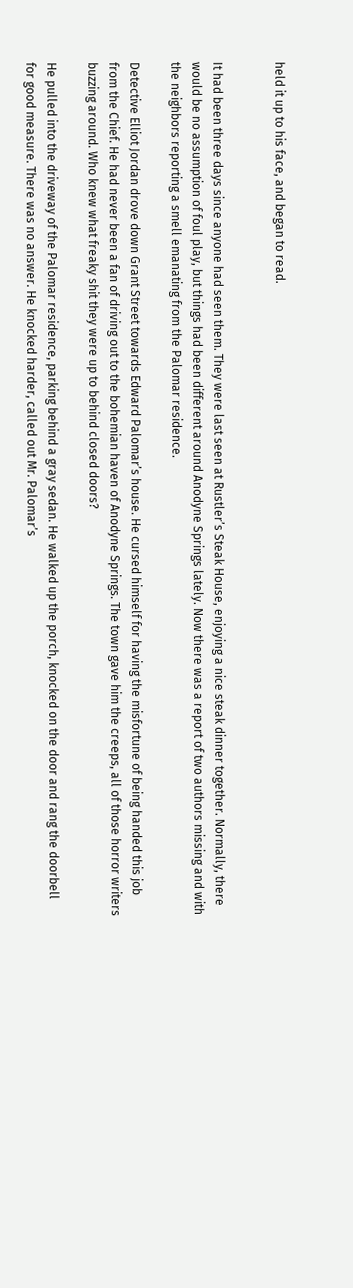held it up to his face, and began to read.


It had been three days since anyone had seen them. They were last seen at Rustler’s Steak House, enjoying a nice steak dinner together. Normally, there would be no assumption of foul play, but things had been different around Anodyne Springs lately. Now there was a report of two authors missing and with the neighbors reporting a smell emanating from the Palomar residence.

Detective Elliot Jordan drove down Grant Street towards Edward Palomar’s house. He cursed himself for having the misfortune of being handed this job from the Chief. He had never been a fan of driving out to the bohemian haven of Anodyne Springs. The town gave him the creeps, all of those horror writers buzzing around. Who knew what freaky shit they were up to behind closed doors?

He pulled into the driveway of the Palomar residence, parking behind a gray sedan. He walked up the porch, knocked on the door and rang the doorbell for good measure. There was no answer. He knocked harder, called out Mr. Palomar’s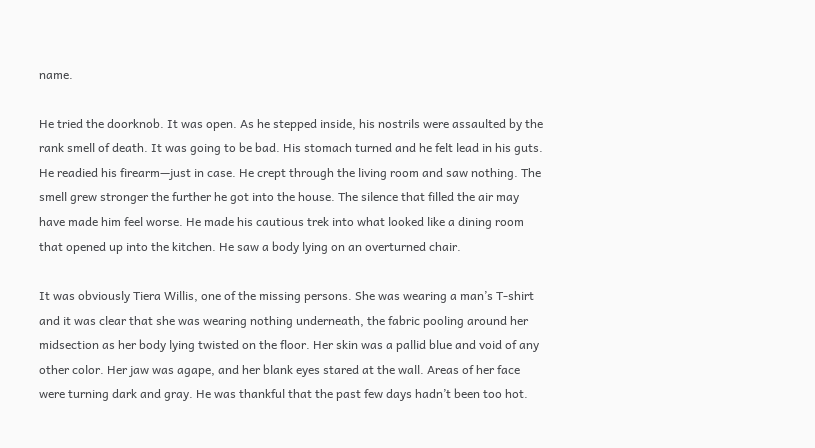name.

He tried the doorknob. It was open. As he stepped inside, his nostrils were assaulted by the rank smell of death. It was going to be bad. His stomach turned and he felt lead in his guts. He readied his firearm—just in case. He crept through the living room and saw nothing. The smell grew stronger the further he got into the house. The silence that filled the air may have made him feel worse. He made his cautious trek into what looked like a dining room that opened up into the kitchen. He saw a body lying on an overturned chair.

It was obviously Tiera Willis, one of the missing persons. She was wearing a man’s T-shirt and it was clear that she was wearing nothing underneath, the fabric pooling around her midsection as her body lying twisted on the floor. Her skin was a pallid blue and void of any other color. Her jaw was agape, and her blank eyes stared at the wall. Areas of her face were turning dark and gray. He was thankful that the past few days hadn’t been too hot.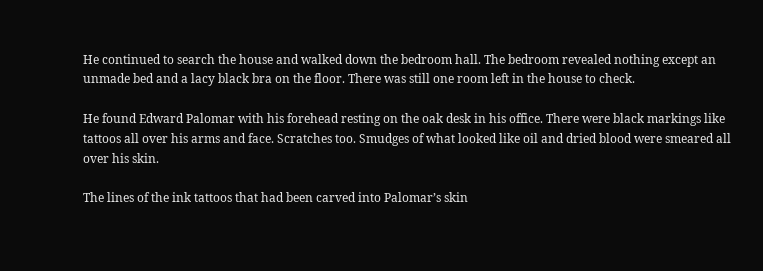He continued to search the house and walked down the bedroom hall. The bedroom revealed nothing except an unmade bed and a lacy black bra on the floor. There was still one room left in the house to check.

He found Edward Palomar with his forehead resting on the oak desk in his office. There were black markings like tattoos all over his arms and face. Scratches too. Smudges of what looked like oil and dried blood were smeared all over his skin.

The lines of the ink tattoos that had been carved into Palomar’s skin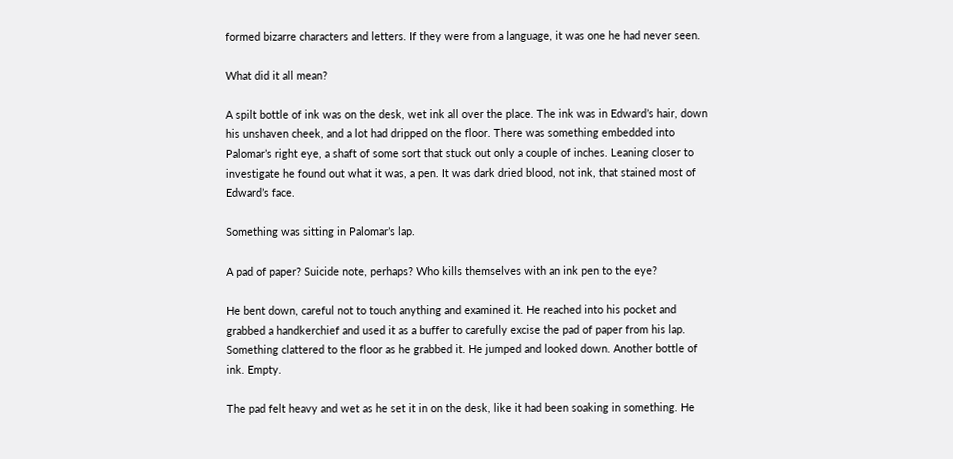formed bizarre characters and letters. If they were from a language, it was one he had never seen.

What did it all mean?

A spilt bottle of ink was on the desk, wet ink all over the place. The ink was in Edward’s hair, down his unshaven cheek, and a lot had dripped on the floor. There was something embedded into Palomar’s right eye, a shaft of some sort that stuck out only a couple of inches. Leaning closer to investigate he found out what it was, a pen. It was dark dried blood, not ink, that stained most of Edward’s face.

Something was sitting in Palomar’s lap.

A pad of paper? Suicide note, perhaps? Who kills themselves with an ink pen to the eye?

He bent down, careful not to touch anything and examined it. He reached into his pocket and grabbed a handkerchief and used it as a buffer to carefully excise the pad of paper from his lap. Something clattered to the floor as he grabbed it. He jumped and looked down. Another bottle of ink. Empty.

The pad felt heavy and wet as he set it in on the desk, like it had been soaking in something. He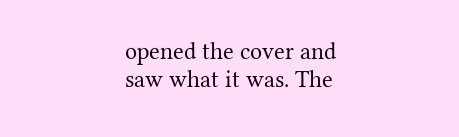opened the cover and saw what it was. The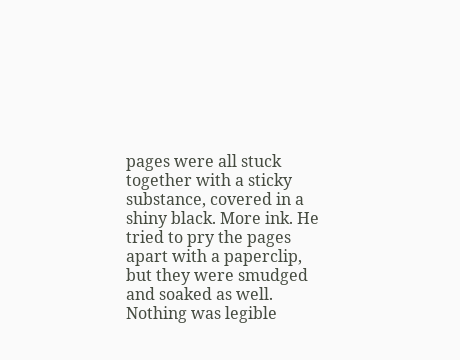pages were all stuck together with a sticky substance, covered in a shiny black. More ink. He tried to pry the pages apart with a paperclip, but they were smudged and soaked as well. Nothing was legible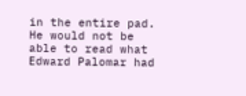in the entire pad. He would not be able to read what Edward Palomar had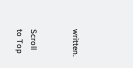written.


Scroll to Top